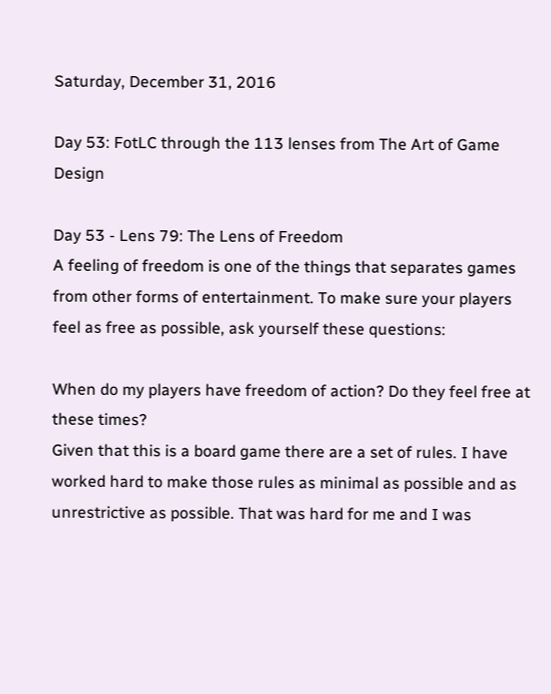Saturday, December 31, 2016

Day 53: FotLC through the 113 lenses from The Art of Game Design

Day 53 - Lens 79: The Lens of Freedom
A feeling of freedom is one of the things that separates games from other forms of entertainment. To make sure your players feel as free as possible, ask yourself these questions:

When do my players have freedom of action? Do they feel free at these times?
Given that this is a board game there are a set of rules. I have worked hard to make those rules as minimal as possible and as unrestrictive as possible. That was hard for me and I was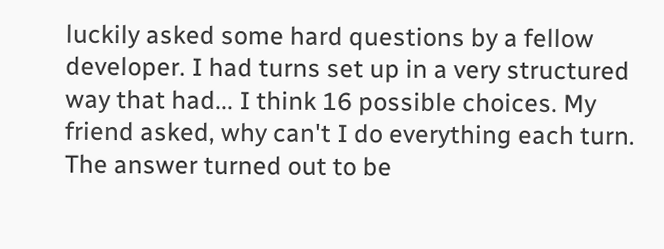luckily asked some hard questions by a fellow developer. I had turns set up in a very structured way that had... I think 16 possible choices. My friend asked, why can't I do everything each turn. The answer turned out to be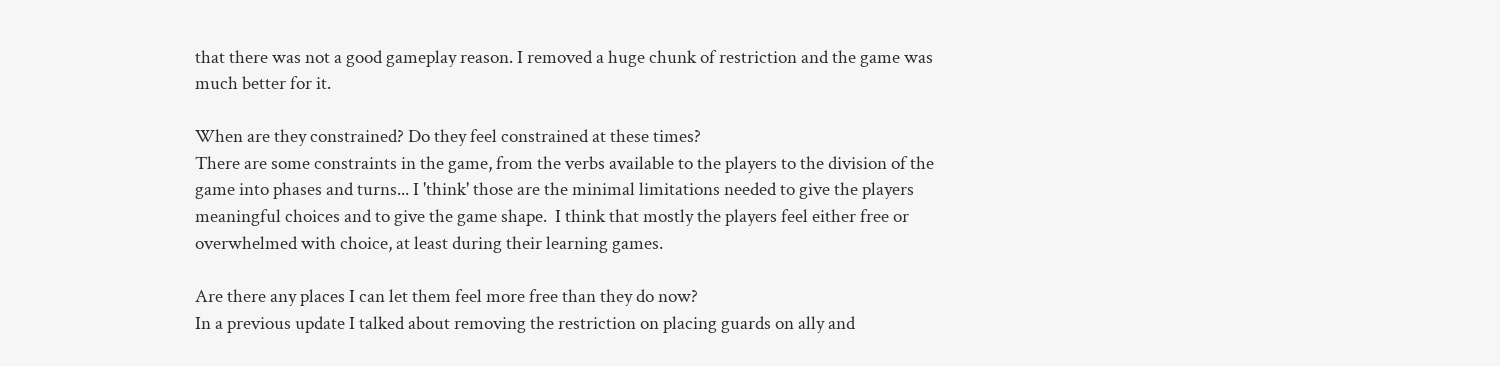that there was not a good gameplay reason. I removed a huge chunk of restriction and the game was much better for it.

When are they constrained? Do they feel constrained at these times?
There are some constraints in the game, from the verbs available to the players to the division of the game into phases and turns... I 'think' those are the minimal limitations needed to give the players meaningful choices and to give the game shape.  I think that mostly the players feel either free or overwhelmed with choice, at least during their learning games.

Are there any places I can let them feel more free than they do now?
In a previous update I talked about removing the restriction on placing guards on ally and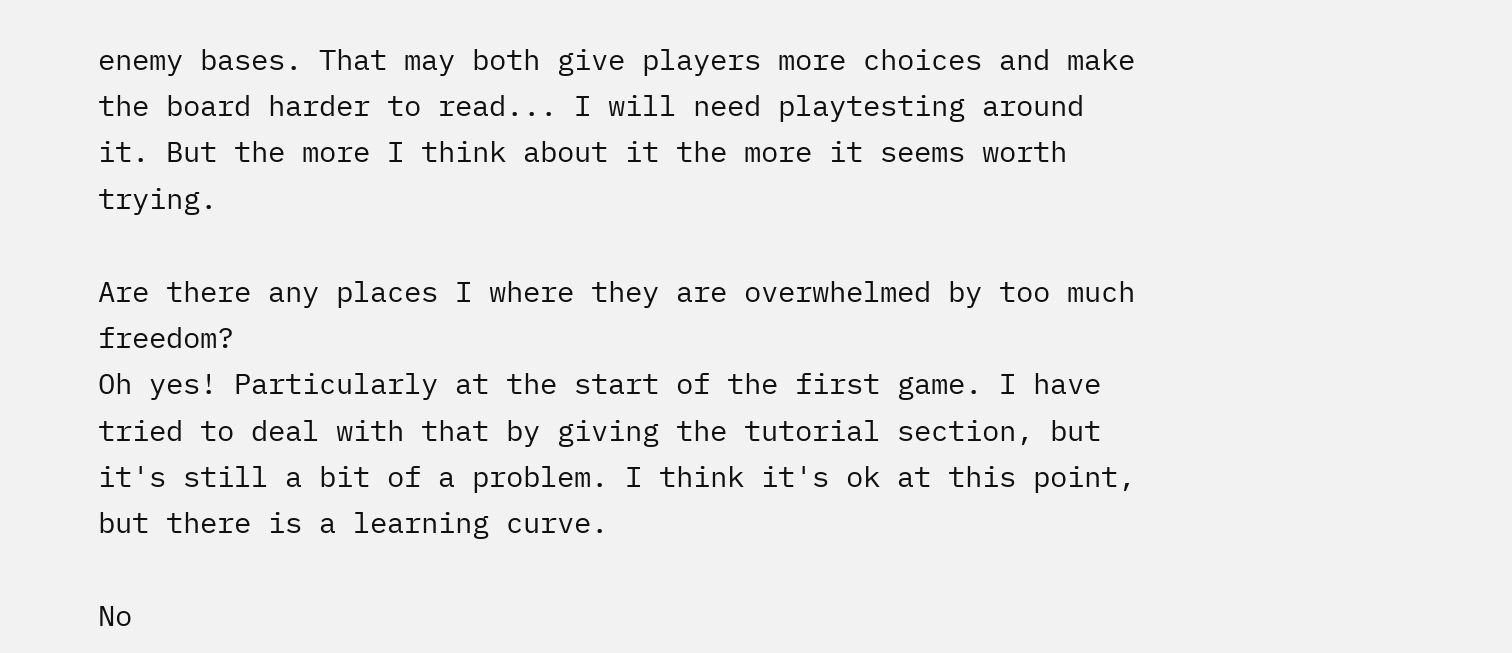enemy bases. That may both give players more choices and make the board harder to read... I will need playtesting around it. But the more I think about it the more it seems worth trying.

Are there any places I where they are overwhelmed by too much freedom?
Oh yes! Particularly at the start of the first game. I have tried to deal with that by giving the tutorial section, but it's still a bit of a problem. I think it's ok at this point, but there is a learning curve.

No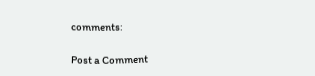comments:

Post a Comment